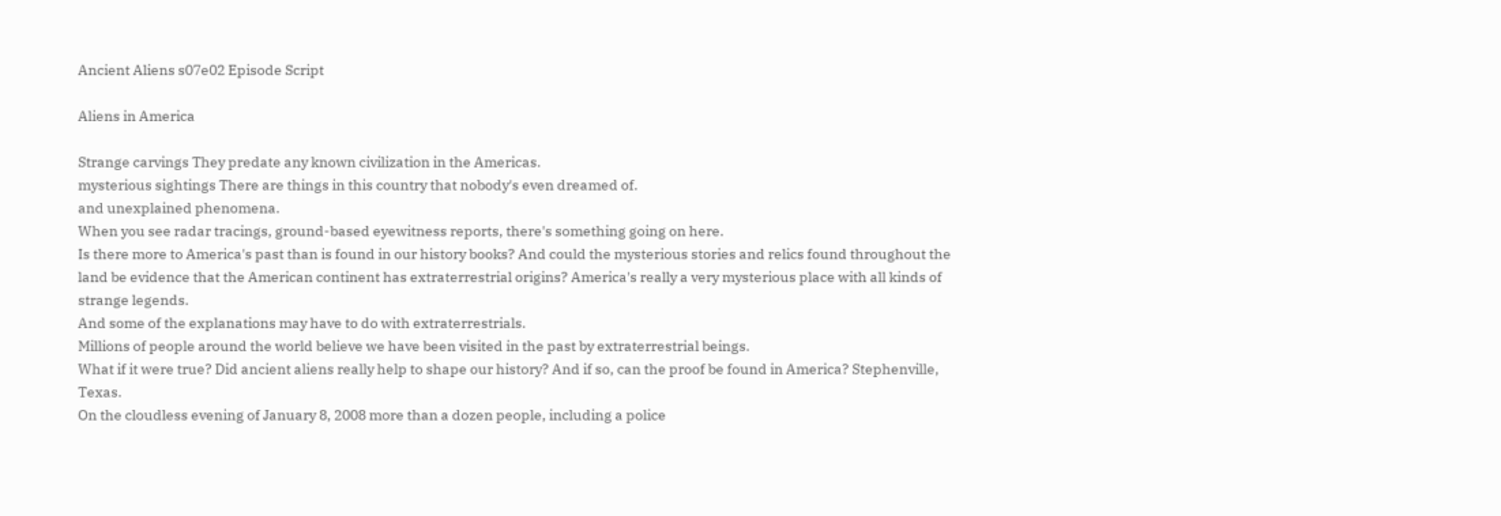Ancient Aliens s07e02 Episode Script

Aliens in America

Strange carvings They predate any known civilization in the Americas.
mysterious sightings There are things in this country that nobody's even dreamed of.
and unexplained phenomena.
When you see radar tracings, ground-based eyewitness reports, there's something going on here.
Is there more to America's past than is found in our history books? And could the mysterious stories and relics found throughout the land be evidence that the American continent has extraterrestrial origins? America's really a very mysterious place with all kinds of strange legends.
And some of the explanations may have to do with extraterrestrials.
Millions of people around the world believe we have been visited in the past by extraterrestrial beings.
What if it were true? Did ancient aliens really help to shape our history? And if so, can the proof be found in America? Stephenville, Texas.
On the cloudless evening of January 8, 2008 more than a dozen people, including a police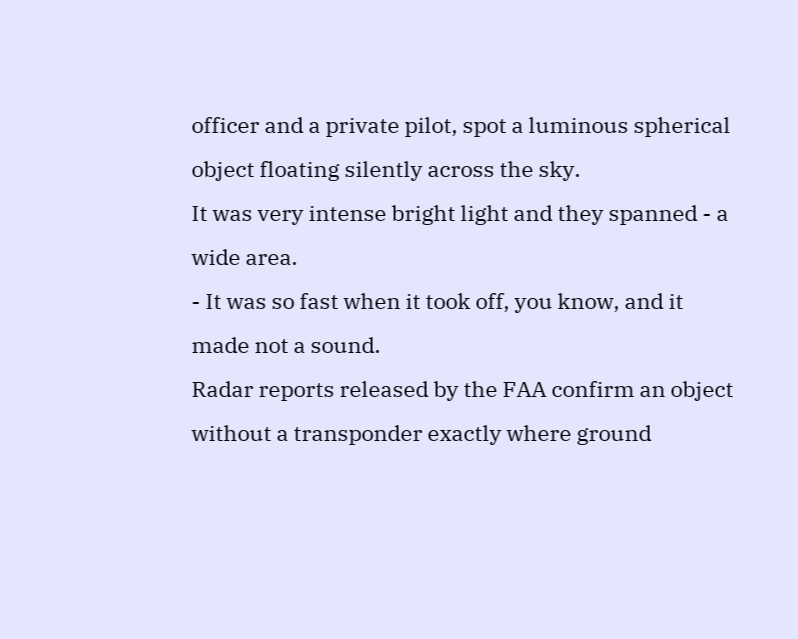officer and a private pilot, spot a luminous spherical object floating silently across the sky.
It was very intense bright light and they spanned - a wide area.
- It was so fast when it took off, you know, and it made not a sound.
Radar reports released by the FAA confirm an object without a transponder exactly where ground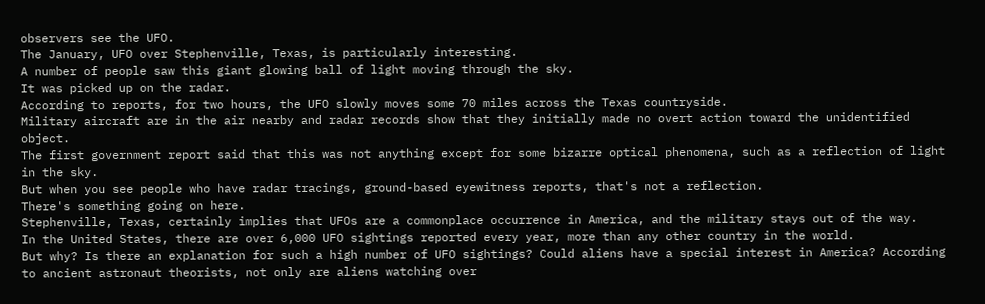observers see the UFO.
The January, UFO over Stephenville, Texas, is particularly interesting.
A number of people saw this giant glowing ball of light moving through the sky.
It was picked up on the radar.
According to reports, for two hours, the UFO slowly moves some 70 miles across the Texas countryside.
Military aircraft are in the air nearby and radar records show that they initially made no overt action toward the unidentified object.
The first government report said that this was not anything except for some bizarre optical phenomena, such as a reflection of light in the sky.
But when you see people who have radar tracings, ground-based eyewitness reports, that's not a reflection.
There's something going on here.
Stephenville, Texas, certainly implies that UFOs are a commonplace occurrence in America, and the military stays out of the way.
In the United States, there are over 6,000 UFO sightings reported every year, more than any other country in the world.
But why? Is there an explanation for such a high number of UFO sightings? Could aliens have a special interest in America? According to ancient astronaut theorists, not only are aliens watching over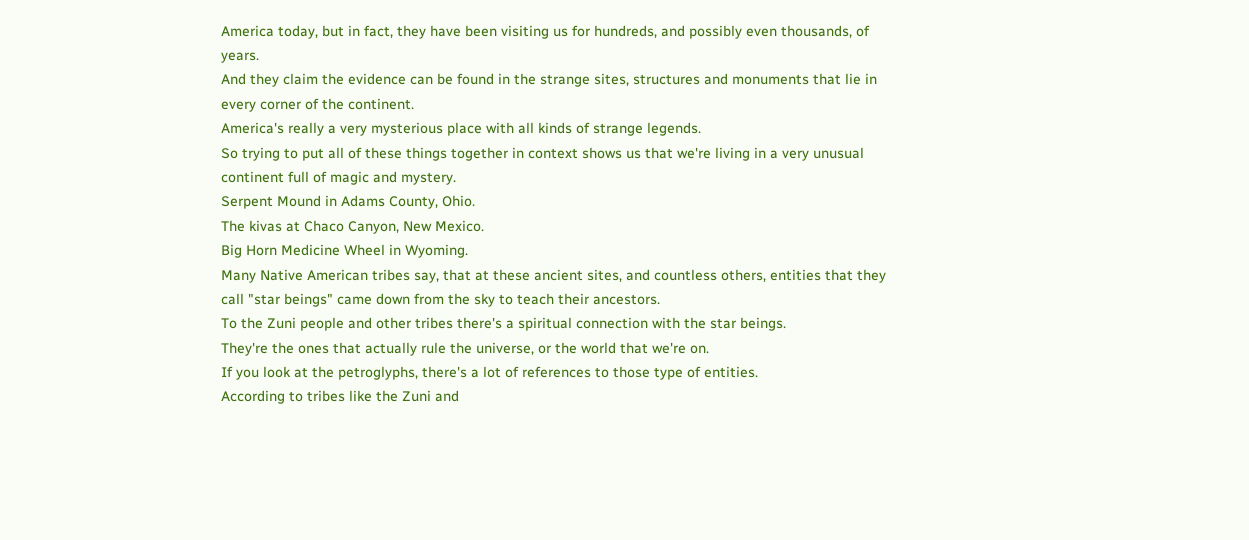America today, but in fact, they have been visiting us for hundreds, and possibly even thousands, of years.
And they claim the evidence can be found in the strange sites, structures and monuments that lie in every corner of the continent.
America's really a very mysterious place with all kinds of strange legends.
So trying to put all of these things together in context shows us that we're living in a very unusual continent full of magic and mystery.
Serpent Mound in Adams County, Ohio.
The kivas at Chaco Canyon, New Mexico.
Big Horn Medicine Wheel in Wyoming.
Many Native American tribes say, that at these ancient sites, and countless others, entities that they call "star beings" came down from the sky to teach their ancestors.
To the Zuni people and other tribes there's a spiritual connection with the star beings.
They're the ones that actually rule the universe, or the world that we're on.
If you look at the petroglyphs, there's a lot of references to those type of entities.
According to tribes like the Zuni and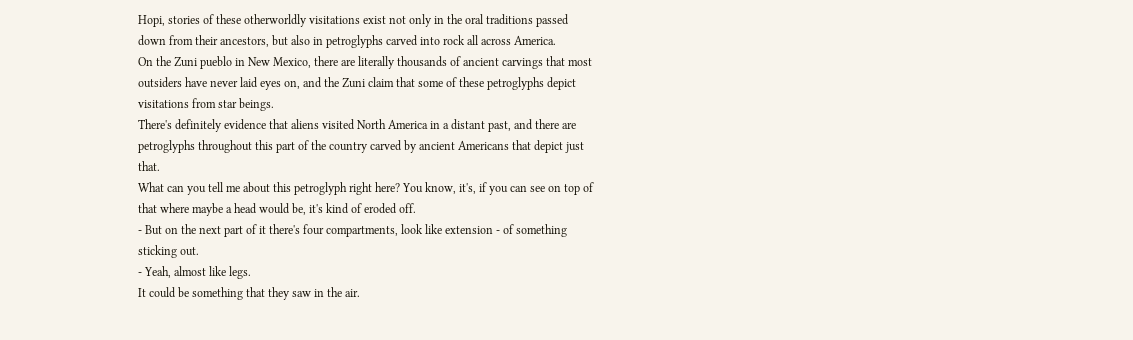Hopi, stories of these otherworldly visitations exist not only in the oral traditions passed down from their ancestors, but also in petroglyphs carved into rock all across America.
On the Zuni pueblo in New Mexico, there are literally thousands of ancient carvings that most outsiders have never laid eyes on, and the Zuni claim that some of these petroglyphs depict visitations from star beings.
There's definitely evidence that aliens visited North America in a distant past, and there are petroglyphs throughout this part of the country carved by ancient Americans that depict just that.
What can you tell me about this petroglyph right here? You know, it's, if you can see on top of that where maybe a head would be, it's kind of eroded off.
- But on the next part of it there's four compartments, look like extension - of something sticking out.
- Yeah, almost like legs.
It could be something that they saw in the air.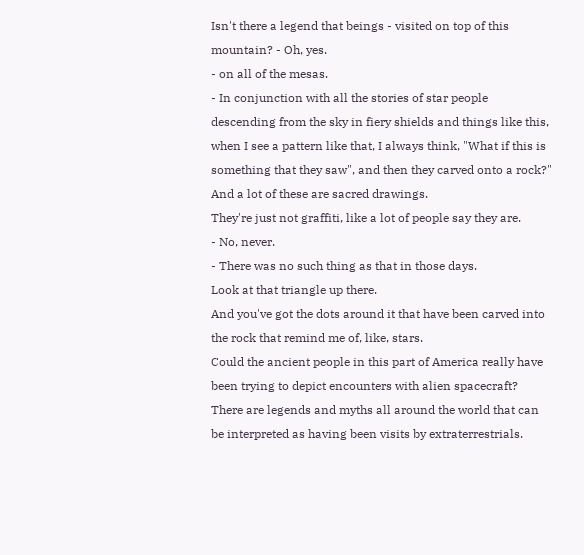Isn't there a legend that beings - visited on top of this mountain? - Oh, yes.
- on all of the mesas.
- In conjunction with all the stories of star people descending from the sky in fiery shields and things like this, when I see a pattern like that, I always think, "What if this is something that they saw", and then they carved onto a rock?" And a lot of these are sacred drawings.
They're just not graffiti, like a lot of people say they are.
- No, never.
- There was no such thing as that in those days.
Look at that triangle up there.
And you've got the dots around it that have been carved into the rock that remind me of, like, stars.
Could the ancient people in this part of America really have been trying to depict encounters with alien spacecraft? There are legends and myths all around the world that can be interpreted as having been visits by extraterrestrials.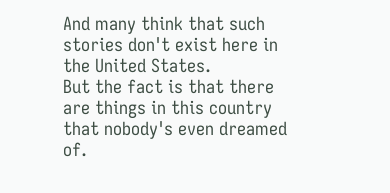And many think that such stories don't exist here in the United States.
But the fact is that there are things in this country that nobody's even dreamed of.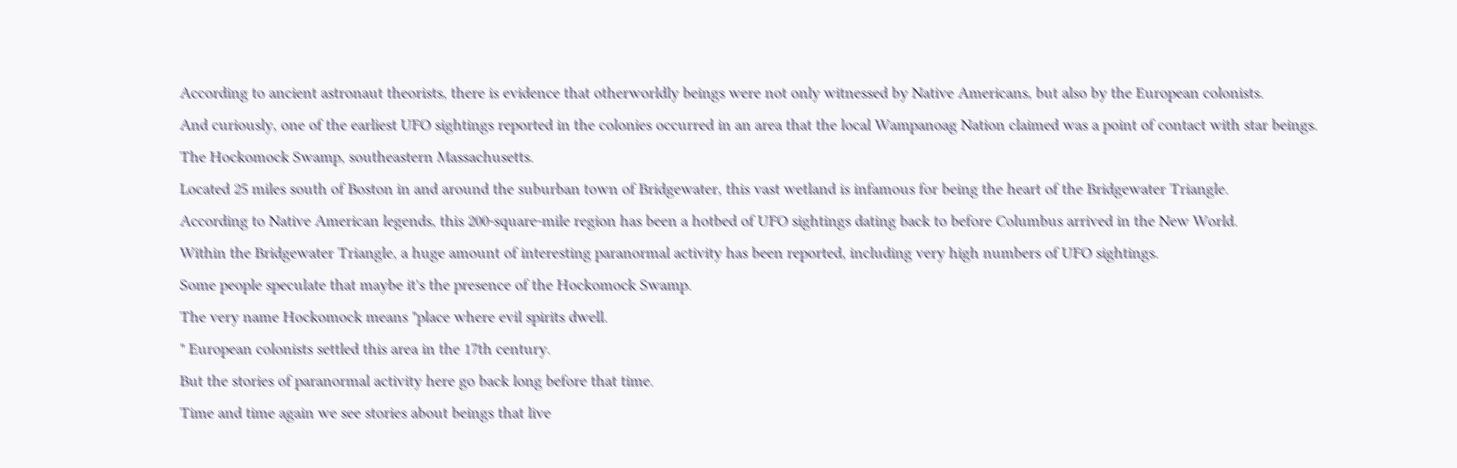According to ancient astronaut theorists, there is evidence that otherworldly beings were not only witnessed by Native Americans, but also by the European colonists.
And curiously, one of the earliest UFO sightings reported in the colonies occurred in an area that the local Wampanoag Nation claimed was a point of contact with star beings.
The Hockomock Swamp, southeastern Massachusetts.
Located 25 miles south of Boston in and around the suburban town of Bridgewater, this vast wetland is infamous for being the heart of the Bridgewater Triangle.
According to Native American legends, this 200-square-mile region has been a hotbed of UFO sightings dating back to before Columbus arrived in the New World.
Within the Bridgewater Triangle, a huge amount of interesting paranormal activity has been reported, including very high numbers of UFO sightings.
Some people speculate that maybe it's the presence of the Hockomock Swamp.
The very name Hockomock means "place where evil spirits dwell.
" European colonists settled this area in the 17th century.
But the stories of paranormal activity here go back long before that time.
Time and time again we see stories about beings that live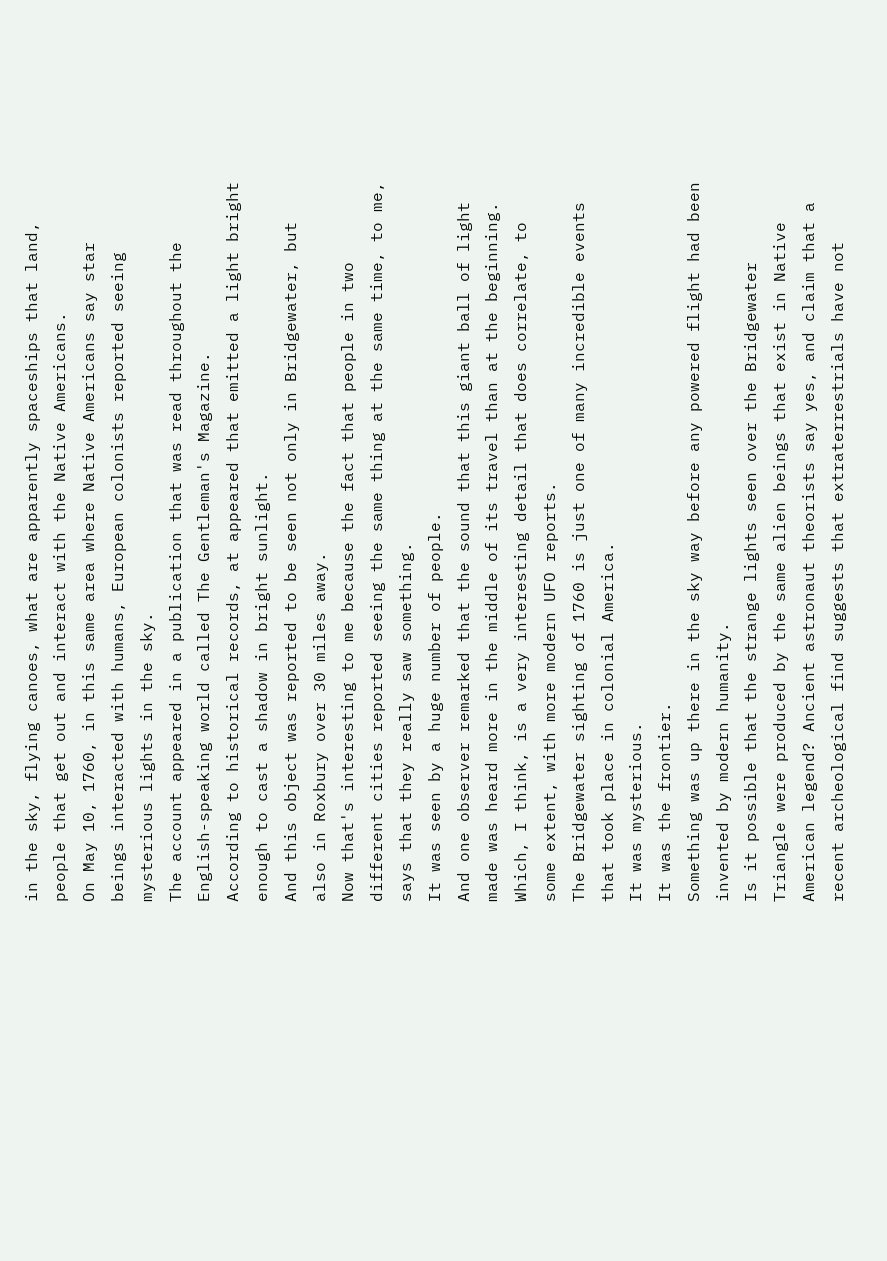in the sky, flying canoes, what are apparently spaceships that land, people that get out and interact with the Native Americans.
On May 10, 1760, in this same area where Native Americans say star beings interacted with humans, European colonists reported seeing mysterious lights in the sky.
The account appeared in a publication that was read throughout the English-speaking world called The Gentleman's Magazine.
According to historical records, at appeared that emitted a light bright enough to cast a shadow in bright sunlight.
And this object was reported to be seen not only in Bridgewater, but also in Roxbury over 30 miles away.
Now that's interesting to me because the fact that people in two different cities reported seeing the same thing at the same time, to me, says that they really saw something.
It was seen by a huge number of people.
And one observer remarked that the sound that this giant ball of light made was heard more in the middle of its travel than at the beginning.
Which, I think, is a very interesting detail that does correlate, to some extent, with more modern UFO reports.
The Bridgewater sighting of 1760 is just one of many incredible events that took place in colonial America.
It was mysterious.
It was the frontier.
Something was up there in the sky way before any powered flight had been invented by modern humanity.
Is it possible that the strange lights seen over the Bridgewater Triangle were produced by the same alien beings that exist in Native American legend? Ancient astronaut theorists say yes, and claim that a recent archeological find suggests that extraterrestrials have not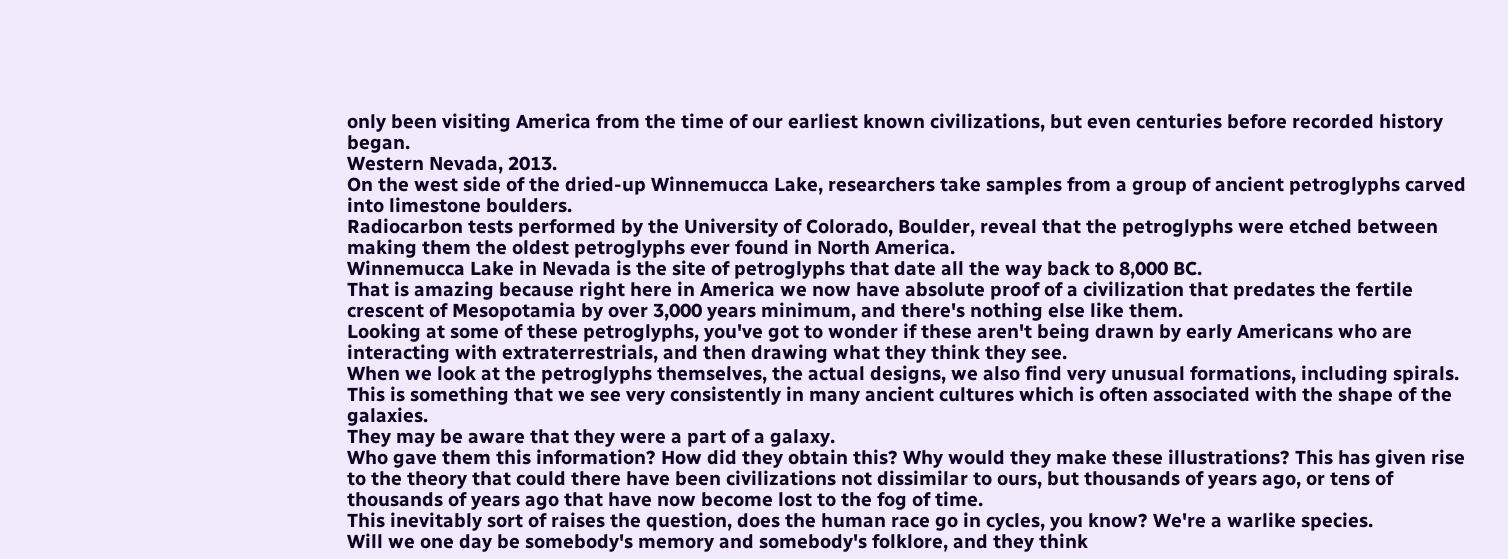only been visiting America from the time of our earliest known civilizations, but even centuries before recorded history began.
Western Nevada, 2013.
On the west side of the dried-up Winnemucca Lake, researchers take samples from a group of ancient petroglyphs carved into limestone boulders.
Radiocarbon tests performed by the University of Colorado, Boulder, reveal that the petroglyphs were etched between making them the oldest petroglyphs ever found in North America.
Winnemucca Lake in Nevada is the site of petroglyphs that date all the way back to 8,000 BC.
That is amazing because right here in America we now have absolute proof of a civilization that predates the fertile crescent of Mesopotamia by over 3,000 years minimum, and there's nothing else like them.
Looking at some of these petroglyphs, you've got to wonder if these aren't being drawn by early Americans who are interacting with extraterrestrials, and then drawing what they think they see.
When we look at the petroglyphs themselves, the actual designs, we also find very unusual formations, including spirals.
This is something that we see very consistently in many ancient cultures which is often associated with the shape of the galaxies.
They may be aware that they were a part of a galaxy.
Who gave them this information? How did they obtain this? Why would they make these illustrations? This has given rise to the theory that could there have been civilizations not dissimilar to ours, but thousands of years ago, or tens of thousands of years ago that have now become lost to the fog of time.
This inevitably sort of raises the question, does the human race go in cycles, you know? We're a warlike species.
Will we one day be somebody's memory and somebody's folklore, and they think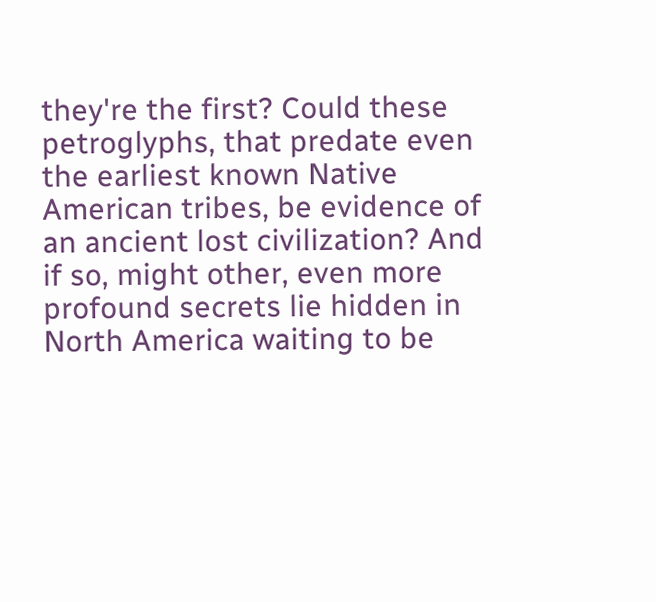they're the first? Could these petroglyphs, that predate even the earliest known Native American tribes, be evidence of an ancient lost civilization? And if so, might other, even more profound secrets lie hidden in North America waiting to be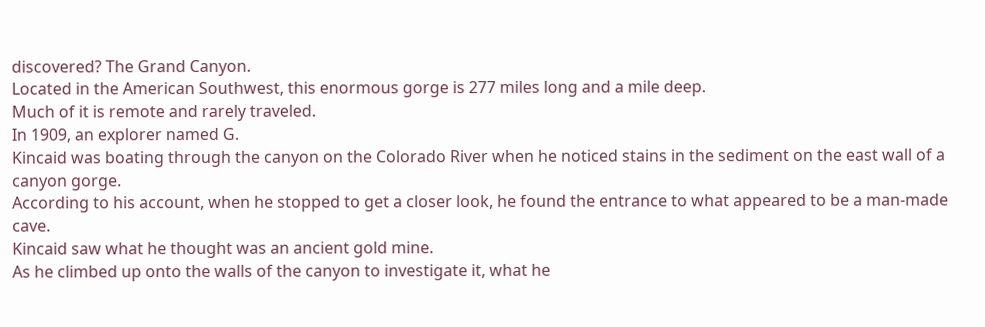discovered? The Grand Canyon.
Located in the American Southwest, this enormous gorge is 277 miles long and a mile deep.
Much of it is remote and rarely traveled.
In 1909, an explorer named G.
Kincaid was boating through the canyon on the Colorado River when he noticed stains in the sediment on the east wall of a canyon gorge.
According to his account, when he stopped to get a closer look, he found the entrance to what appeared to be a man-made cave.
Kincaid saw what he thought was an ancient gold mine.
As he climbed up onto the walls of the canyon to investigate it, what he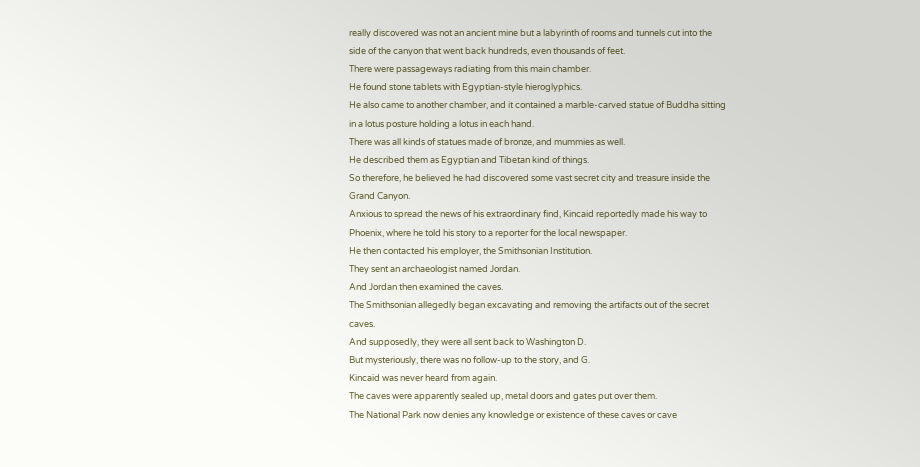really discovered was not an ancient mine but a labyrinth of rooms and tunnels cut into the side of the canyon that went back hundreds, even thousands of feet.
There were passageways radiating from this main chamber.
He found stone tablets with Egyptian-style hieroglyphics.
He also came to another chamber, and it contained a marble-carved statue of Buddha sitting in a lotus posture holding a lotus in each hand.
There was all kinds of statues made of bronze, and mummies as well.
He described them as Egyptian and Tibetan kind of things.
So therefore, he believed he had discovered some vast secret city and treasure inside the Grand Canyon.
Anxious to spread the news of his extraordinary find, Kincaid reportedly made his way to Phoenix, where he told his story to a reporter for the local newspaper.
He then contacted his employer, the Smithsonian Institution.
They sent an archaeologist named Jordan.
And Jordan then examined the caves.
The Smithsonian allegedly began excavating and removing the artifacts out of the secret caves.
And supposedly, they were all sent back to Washington D.
But mysteriously, there was no follow-up to the story, and G.
Kincaid was never heard from again.
The caves were apparently sealed up, metal doors and gates put over them.
The National Park now denies any knowledge or existence of these caves or cave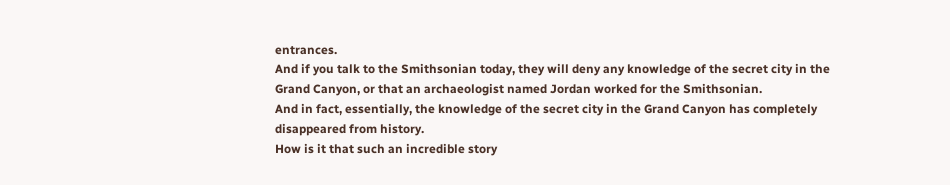entrances.
And if you talk to the Smithsonian today, they will deny any knowledge of the secret city in the Grand Canyon, or that an archaeologist named Jordan worked for the Smithsonian.
And in fact, essentially, the knowledge of the secret city in the Grand Canyon has completely disappeared from history.
How is it that such an incredible story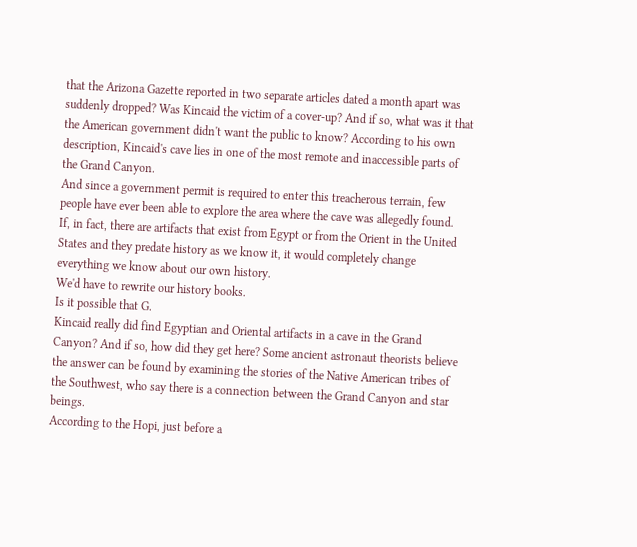that the Arizona Gazette reported in two separate articles dated a month apart was suddenly dropped? Was Kincaid the victim of a cover-up? And if so, what was it that the American government didn't want the public to know? According to his own description, Kincaid's cave lies in one of the most remote and inaccessible parts of the Grand Canyon.
And since a government permit is required to enter this treacherous terrain, few people have ever been able to explore the area where the cave was allegedly found.
If, in fact, there are artifacts that exist from Egypt or from the Orient in the United States and they predate history as we know it, it would completely change everything we know about our own history.
We'd have to rewrite our history books.
Is it possible that G.
Kincaid really did find Egyptian and Oriental artifacts in a cave in the Grand Canyon? And if so, how did they get here? Some ancient astronaut theorists believe the answer can be found by examining the stories of the Native American tribes of the Southwest, who say there is a connection between the Grand Canyon and star beings.
According to the Hopi, just before a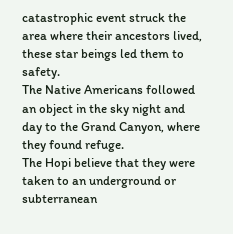catastrophic event struck the area where their ancestors lived, these star beings led them to safety.
The Native Americans followed an object in the sky night and day to the Grand Canyon, where they found refuge.
The Hopi believe that they were taken to an underground or subterranean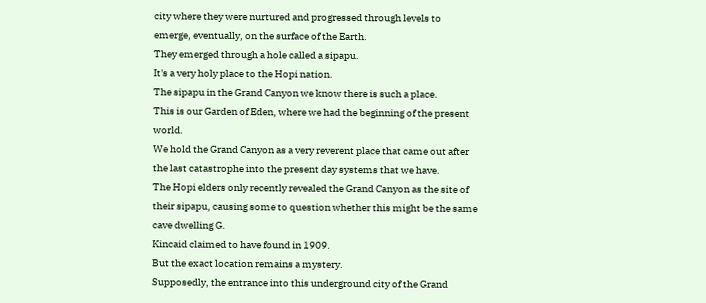city where they were nurtured and progressed through levels to emerge, eventually, on the surface of the Earth.
They emerged through a hole called a sipapu.
It's a very holy place to the Hopi nation.
The sipapu in the Grand Canyon we know there is such a place.
This is our Garden of Eden, where we had the beginning of the present world.
We hold the Grand Canyon as a very reverent place that came out after the last catastrophe into the present day systems that we have.
The Hopi elders only recently revealed the Grand Canyon as the site of their sipapu, causing some to question whether this might be the same cave dwelling G.
Kincaid claimed to have found in 1909.
But the exact location remains a mystery.
Supposedly, the entrance into this underground city of the Grand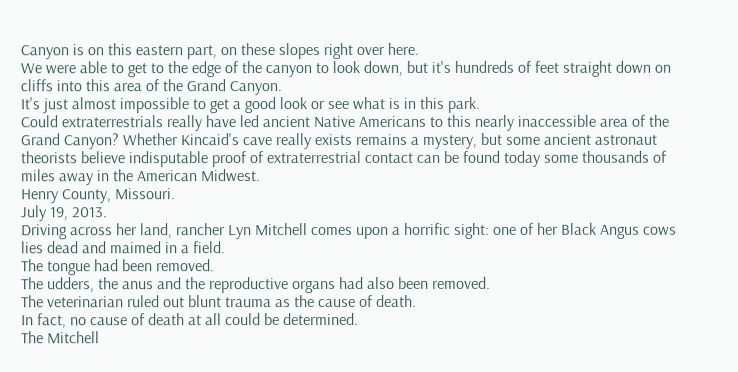Canyon is on this eastern part, on these slopes right over here.
We were able to get to the edge of the canyon to look down, but it's hundreds of feet straight down on cliffs into this area of the Grand Canyon.
It's just almost impossible to get a good look or see what is in this park.
Could extraterrestrials really have led ancient Native Americans to this nearly inaccessible area of the Grand Canyon? Whether Kincaid's cave really exists remains a mystery, but some ancient astronaut theorists believe indisputable proof of extraterrestrial contact can be found today some thousands of miles away in the American Midwest.
Henry County, Missouri.
July 19, 2013.
Driving across her land, rancher Lyn Mitchell comes upon a horrific sight: one of her Black Angus cows lies dead and maimed in a field.
The tongue had been removed.
The udders, the anus and the reproductive organs had also been removed.
The veterinarian ruled out blunt trauma as the cause of death.
In fact, no cause of death at all could be determined.
The Mitchell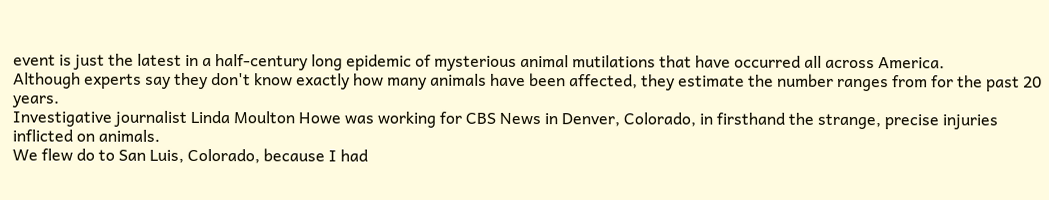event is just the latest in a half-century long epidemic of mysterious animal mutilations that have occurred all across America.
Although experts say they don't know exactly how many animals have been affected, they estimate the number ranges from for the past 20 years.
Investigative journalist Linda Moulton Howe was working for CBS News in Denver, Colorado, in firsthand the strange, precise injuries inflicted on animals.
We flew do to San Luis, Colorado, because I had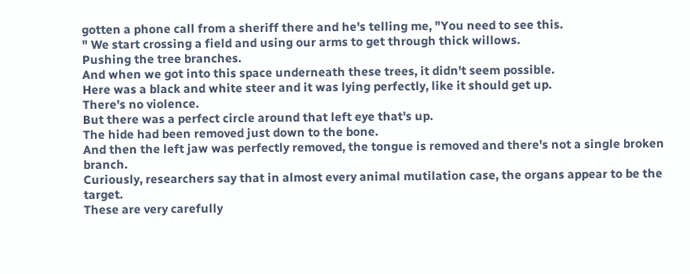gotten a phone call from a sheriff there and he's telling me, "You need to see this.
" We start crossing a field and using our arms to get through thick willows.
Pushing the tree branches.
And when we got into this space underneath these trees, it didn't seem possible.
Here was a black and white steer and it was lying perfectly, like it should get up.
There's no violence.
But there was a perfect circle around that left eye that's up.
The hide had been removed just down to the bone.
And then the left jaw was perfectly removed, the tongue is removed and there's not a single broken branch.
Curiously, researchers say that in almost every animal mutilation case, the organs appear to be the target.
These are very carefully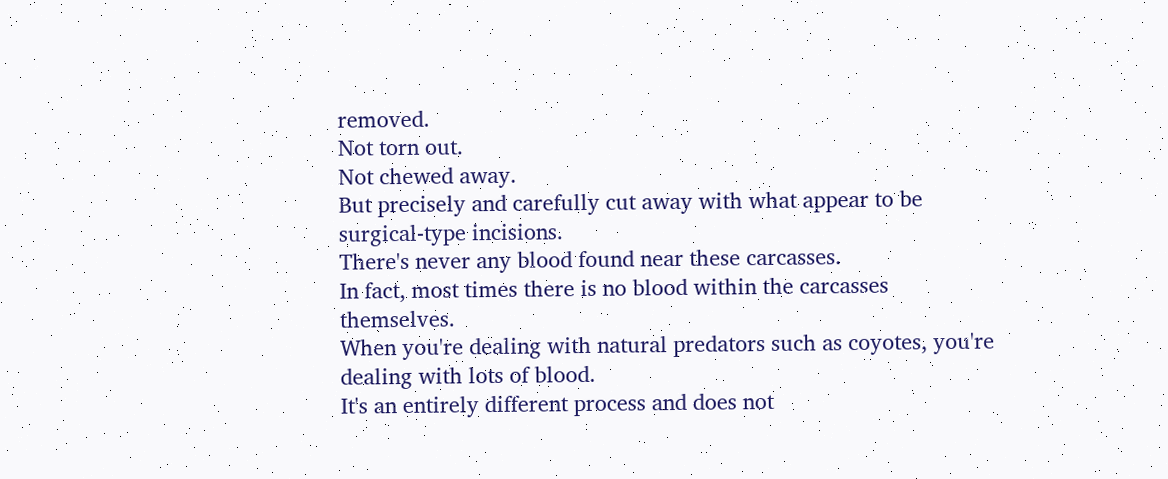removed.
Not torn out.
Not chewed away.
But precisely and carefully cut away with what appear to be surgical-type incisions.
There's never any blood found near these carcasses.
In fact, most times there is no blood within the carcasses themselves.
When you're dealing with natural predators such as coyotes, you're dealing with lots of blood.
It's an entirely different process and does not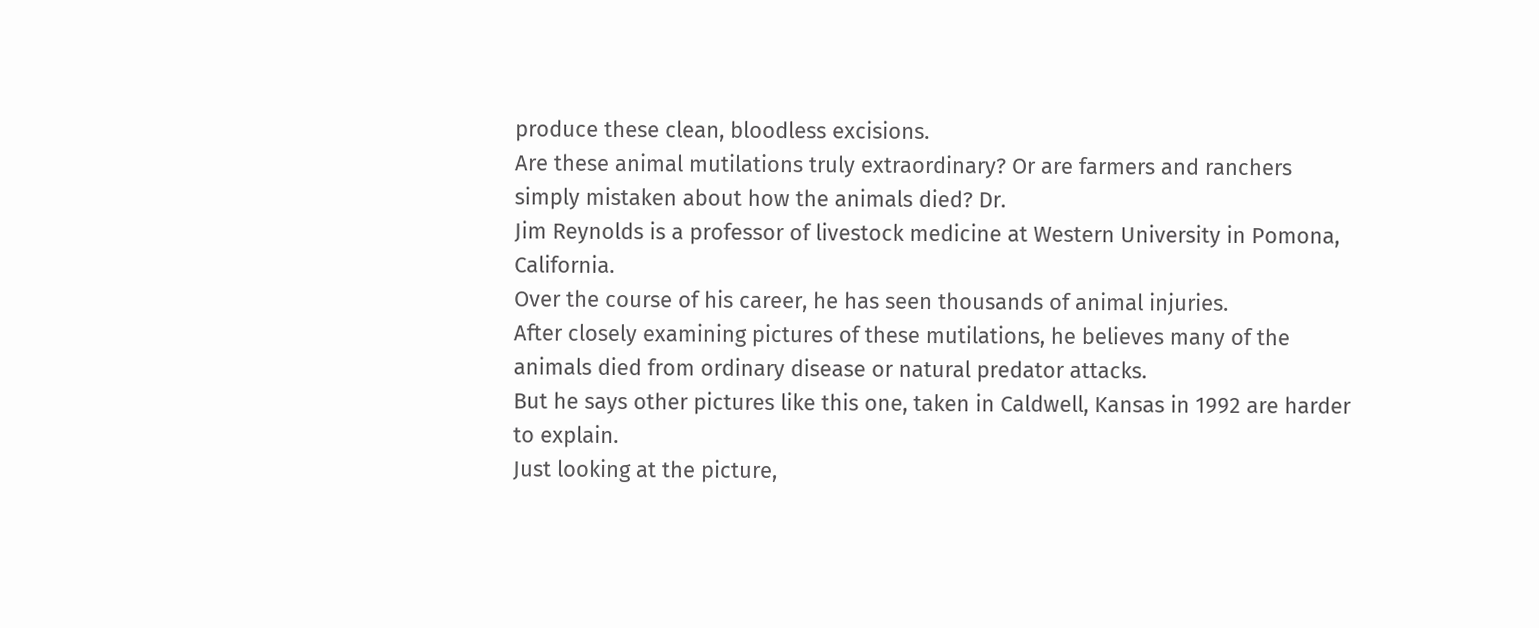produce these clean, bloodless excisions.
Are these animal mutilations truly extraordinary? Or are farmers and ranchers simply mistaken about how the animals died? Dr.
Jim Reynolds is a professor of livestock medicine at Western University in Pomona, California.
Over the course of his career, he has seen thousands of animal injuries.
After closely examining pictures of these mutilations, he believes many of the animals died from ordinary disease or natural predator attacks.
But he says other pictures like this one, taken in Caldwell, Kansas in 1992 are harder to explain.
Just looking at the picture,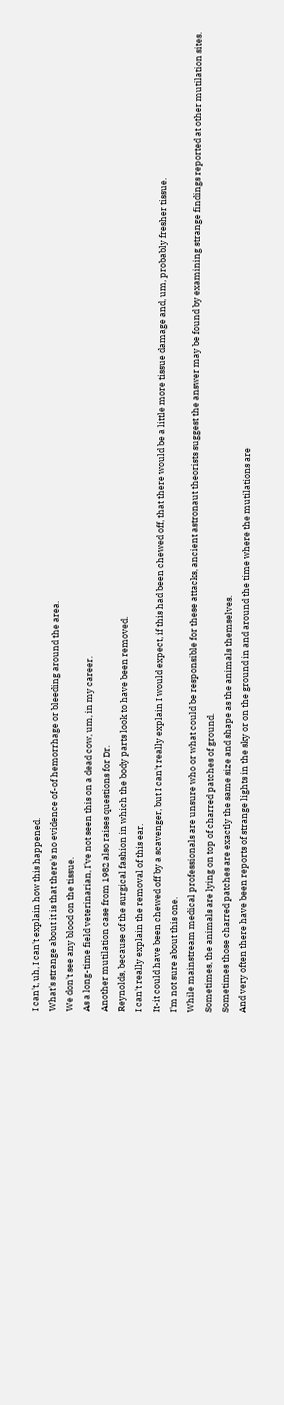I can't, uh, I can't explain how this happened.
What's strange about it is that there's no evidence of-of hemorrhage or bleeding around the area.
We don't see any blood on the tissue.
As a long-time field veterinarian, I've not seen this on a dead cow, um, in my career.
Another mutilation case from 1982 also raises questions for Dr.
Reynolds, because of the surgical fashion in which the body parts look to have been removed.
I can't really explain the removal of this ear.
It-it could have been chewed off by a scavenger, but I can't really explain I would expect, if this had been chewed off, that there would be a little more tissue damage and, um, probably fresher tissue.
I'm not sure about this one.
While mainstream medical professionals are unsure who or what could be responsible for these attacks, ancient astronaut theorists suggest the answer may be found by examining strange findings reported at other mutilation sites.
Sometimes, the animals are lying on top of charred patches of ground.
Sometimes those charred patches are exactly the same size and shape as the animals themselves.
And very often there have been reports of strange lights in the sky or on the ground in and around the time where the mutilations are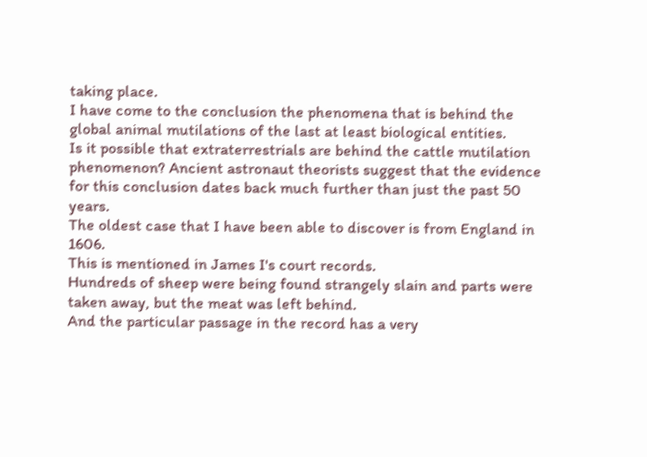taking place.
I have come to the conclusion the phenomena that is behind the global animal mutilations of the last at least biological entities.
Is it possible that extraterrestrials are behind the cattle mutilation phenomenon? Ancient astronaut theorists suggest that the evidence for this conclusion dates back much further than just the past 50 years.
The oldest case that I have been able to discover is from England in 1606.
This is mentioned in James I's court records.
Hundreds of sheep were being found strangely slain and parts were taken away, but the meat was left behind.
And the particular passage in the record has a very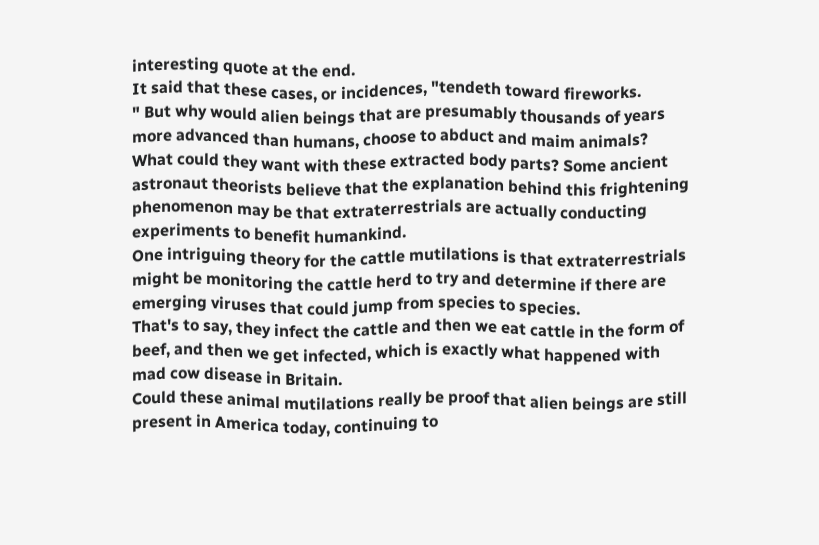interesting quote at the end.
It said that these cases, or incidences, "tendeth toward fireworks.
" But why would alien beings that are presumably thousands of years more advanced than humans, choose to abduct and maim animals? What could they want with these extracted body parts? Some ancient astronaut theorists believe that the explanation behind this frightening phenomenon may be that extraterrestrials are actually conducting experiments to benefit humankind.
One intriguing theory for the cattle mutilations is that extraterrestrials might be monitoring the cattle herd to try and determine if there are emerging viruses that could jump from species to species.
That's to say, they infect the cattle and then we eat cattle in the form of beef, and then we get infected, which is exactly what happened with mad cow disease in Britain.
Could these animal mutilations really be proof that alien beings are still present in America today, continuing to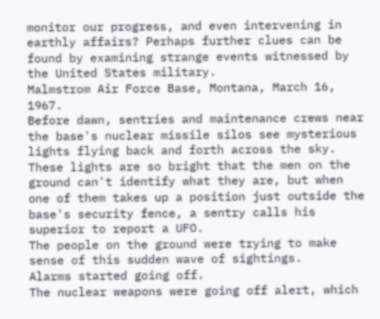monitor our progress, and even intervening in earthly affairs? Perhaps further clues can be found by examining strange events witnessed by the United States military.
Malmstrom Air Force Base, Montana, March 16, 1967.
Before dawn, sentries and maintenance crews near the base's nuclear missile silos see mysterious lights flying back and forth across the sky.
These lights are so bright that the men on the ground can't identify what they are, but when one of them takes up a position just outside the base's security fence, a sentry calls his superior to report a UFO.
The people on the ground were trying to make sense of this sudden wave of sightings.
Alarms started going off.
The nuclear weapons were going off alert, which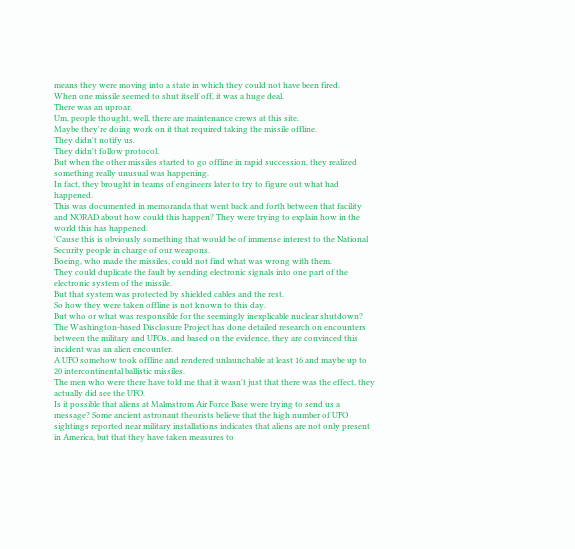means they were moving into a state in which they could not have been fired.
When one missile seemed to shut itself off, it was a huge deal.
There was an uproar.
Um, people thought, well, there are maintenance crews at this site.
Maybe they're doing work on it that required taking the missile offline.
They didn't notify us.
They didn't follow protocol.
But when the other missiles started to go offline in rapid succession, they realized something really unusual was happening.
In fact, they brought in teams of engineers later to try to figure out what had happened.
This was documented in memoranda that went back and forth between that facility and NORAD about how could this happen? They were trying to explain how in the world this has happened.
'Cause this is obviously something that would be of immense interest to the National Security people in charge of our weapons.
Boeing, who made the missiles, could not find what was wrong with them.
They could duplicate the fault by sending electronic signals into one part of the electronic system of the missile.
But that system was protected by shielded cables and the rest.
So how they were taken offline is not known to this day.
But who or what was responsible for the seemingly inexplicable nuclear shutdown? The Washington-based Disclosure Project has done detailed research on encounters between the military and UFOs, and based on the evidence, they are convinced this incident was an alien encounter.
A UFO somehow took offline and rendered unlaunchable at least 16 and maybe up to 20 intercontinental ballistic missiles.
The men who were there have told me that it wasn't just that there was the effect, they actually did see the UFO.
Is it possible that aliens at Malmstrom Air Force Base were trying to send us a message? Some ancient astronaut theorists believe that the high number of UFO sightings reported near military installations indicates that aliens are not only present in America, but that they have taken measures to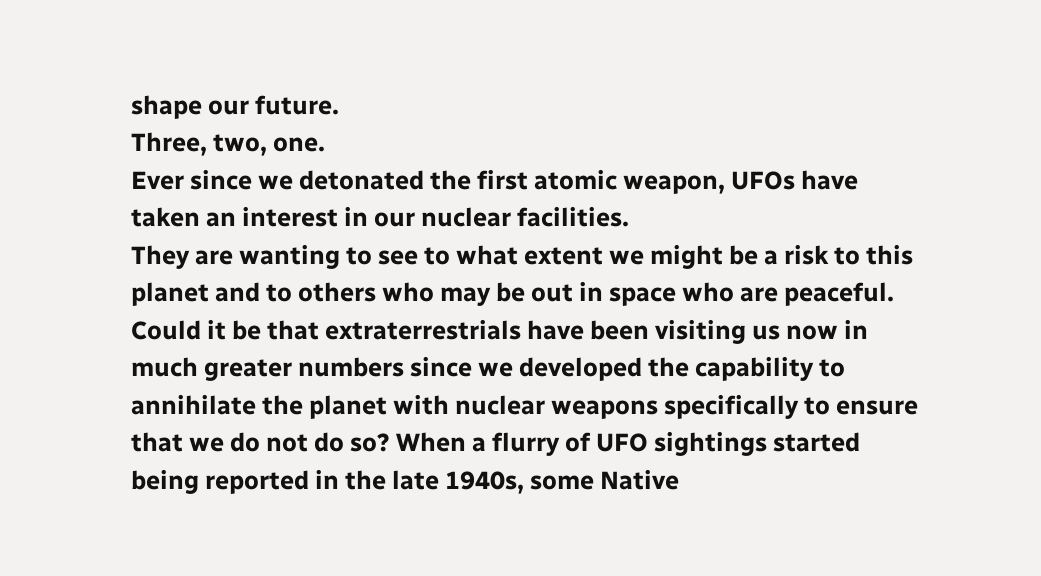shape our future.
Three, two, one.
Ever since we detonated the first atomic weapon, UFOs have taken an interest in our nuclear facilities.
They are wanting to see to what extent we might be a risk to this planet and to others who may be out in space who are peaceful.
Could it be that extraterrestrials have been visiting us now in much greater numbers since we developed the capability to annihilate the planet with nuclear weapons specifically to ensure that we do not do so? When a flurry of UFO sightings started being reported in the late 1940s, some Native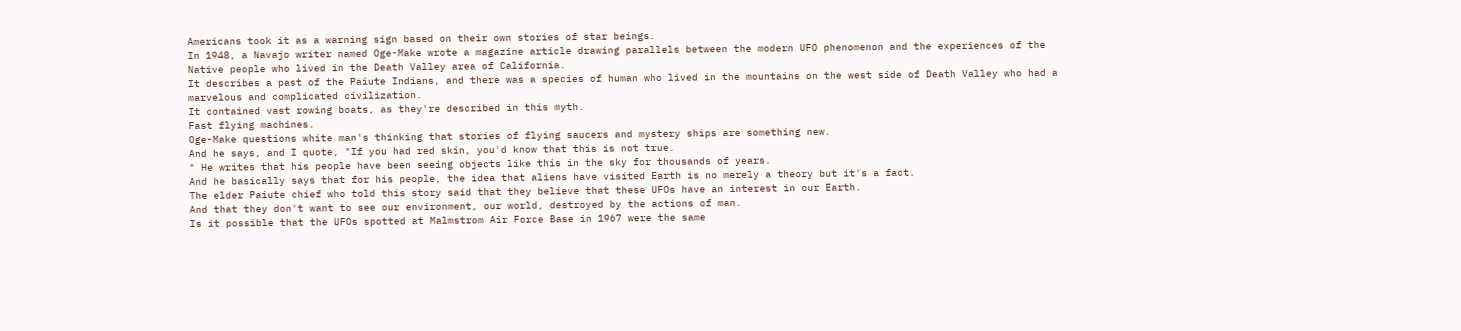Americans took it as a warning sign based on their own stories of star beings.
In 1948, a Navajo writer named Oge-Make wrote a magazine article drawing parallels between the modern UFO phenomenon and the experiences of the Native people who lived in the Death Valley area of California.
It describes a past of the Paiute Indians, and there was a species of human who lived in the mountains on the west side of Death Valley who had a marvelous and complicated civilization.
It contained vast rowing boats, as they're described in this myth.
Fast flying machines.
Oge-Make questions white man's thinking that stories of flying saucers and mystery ships are something new.
And he says, and I quote, "If you had red skin, you'd know that this is not true.
" He writes that his people have been seeing objects like this in the sky for thousands of years.
And he basically says that for his people, the idea that aliens have visited Earth is no merely a theory but it's a fact.
The elder Paiute chief who told this story said that they believe that these UFOs have an interest in our Earth.
And that they don't want to see our environment, our world, destroyed by the actions of man.
Is it possible that the UFOs spotted at Malmstrom Air Force Base in 1967 were the same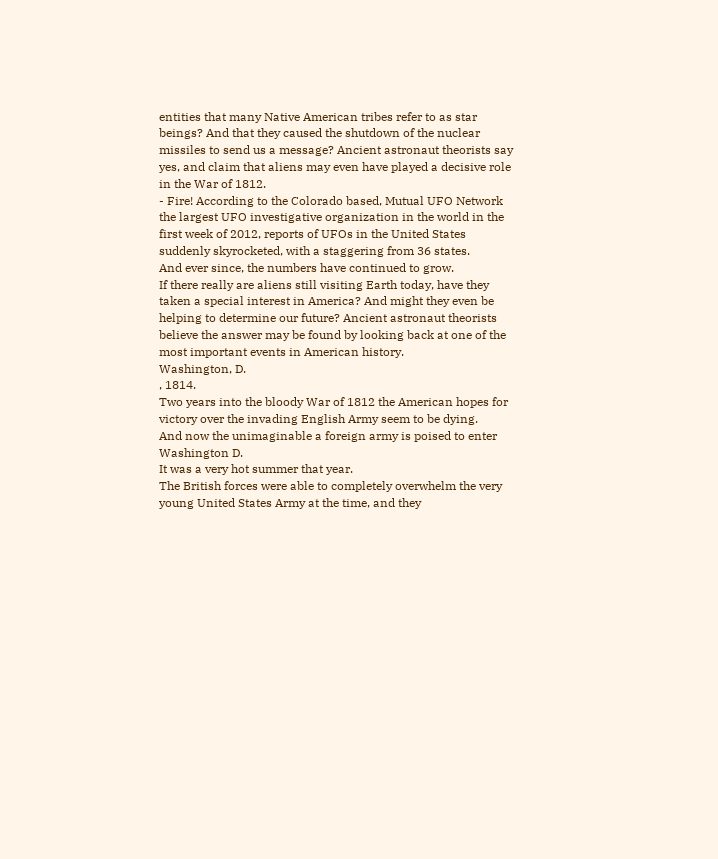entities that many Native American tribes refer to as star beings? And that they caused the shutdown of the nuclear missiles to send us a message? Ancient astronaut theorists say yes, and claim that aliens may even have played a decisive role in the War of 1812.
- Fire! According to the Colorado based, Mutual UFO Network the largest UFO investigative organization in the world in the first week of 2012, reports of UFOs in the United States suddenly skyrocketed, with a staggering from 36 states.
And ever since, the numbers have continued to grow.
If there really are aliens still visiting Earth today, have they taken a special interest in America? And might they even be helping to determine our future? Ancient astronaut theorists believe the answer may be found by looking back at one of the most important events in American history.
Washington, D.
, 1814.
Two years into the bloody War of 1812 the American hopes for victory over the invading English Army seem to be dying.
And now the unimaginable a foreign army is poised to enter Washington D.
It was a very hot summer that year.
The British forces were able to completely overwhelm the very young United States Army at the time, and they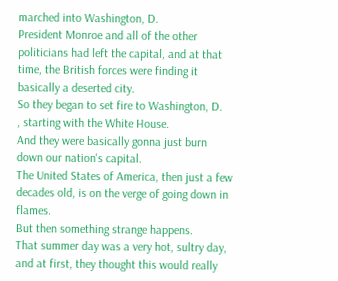marched into Washington, D.
President Monroe and all of the other politicians had left the capital, and at that time, the British forces were finding it basically a deserted city.
So they began to set fire to Washington, D.
, starting with the White House.
And they were basically gonna just burn down our nation's capital.
The United States of America, then just a few decades old, is on the verge of going down in flames.
But then something strange happens.
That summer day was a very hot, sultry day, and at first, they thought this would really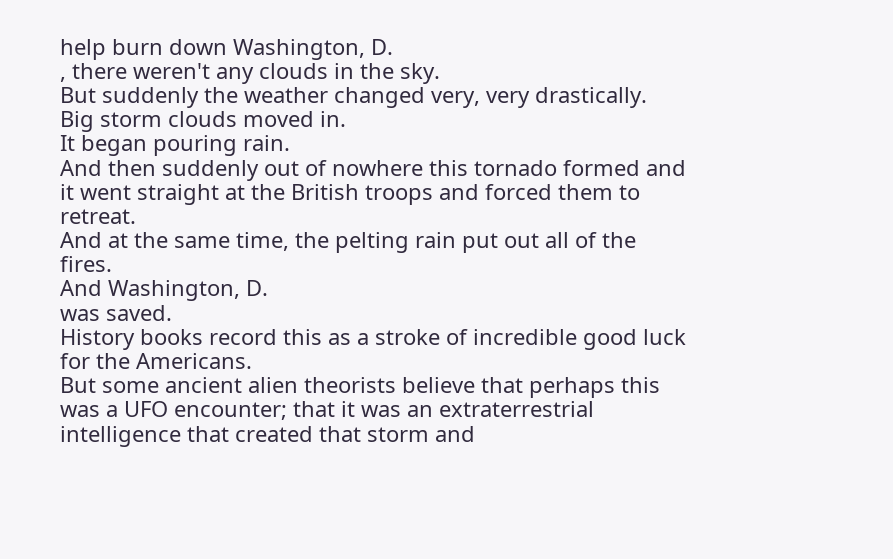help burn down Washington, D.
, there weren't any clouds in the sky.
But suddenly the weather changed very, very drastically.
Big storm clouds moved in.
It began pouring rain.
And then suddenly out of nowhere this tornado formed and it went straight at the British troops and forced them to retreat.
And at the same time, the pelting rain put out all of the fires.
And Washington, D.
was saved.
History books record this as a stroke of incredible good luck for the Americans.
But some ancient alien theorists believe that perhaps this was a UFO encounter; that it was an extraterrestrial intelligence that created that storm and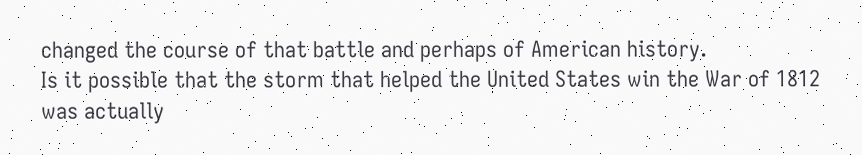changed the course of that battle and perhaps of American history.
Is it possible that the storm that helped the United States win the War of 1812 was actually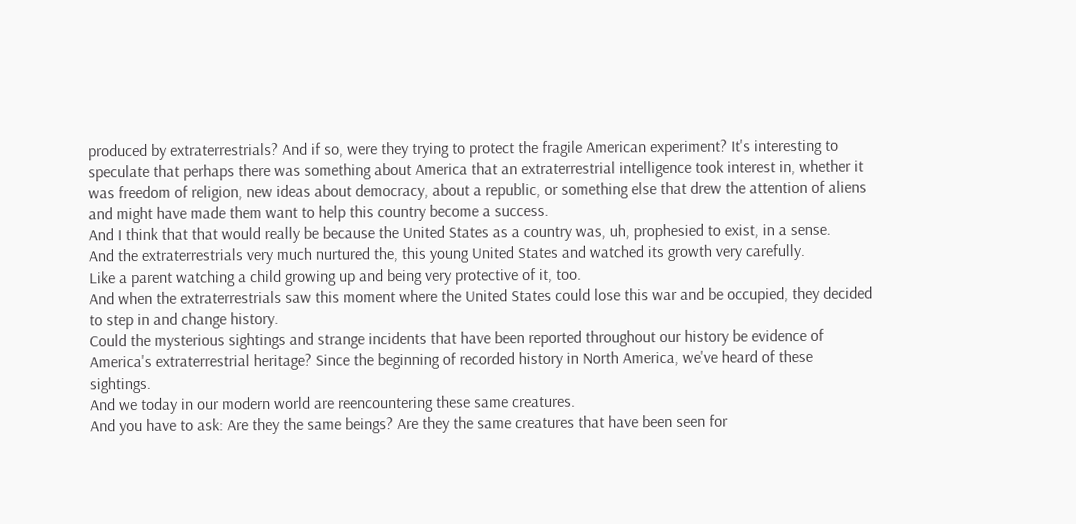produced by extraterrestrials? And if so, were they trying to protect the fragile American experiment? It's interesting to speculate that perhaps there was something about America that an extraterrestrial intelligence took interest in, whether it was freedom of religion, new ideas about democracy, about a republic, or something else that drew the attention of aliens and might have made them want to help this country become a success.
And I think that that would really be because the United States as a country was, uh, prophesied to exist, in a sense.
And the extraterrestrials very much nurtured the, this young United States and watched its growth very carefully.
Like a parent watching a child growing up and being very protective of it, too.
And when the extraterrestrials saw this moment where the United States could lose this war and be occupied, they decided to step in and change history.
Could the mysterious sightings and strange incidents that have been reported throughout our history be evidence of America's extraterrestrial heritage? Since the beginning of recorded history in North America, we've heard of these sightings.
And we today in our modern world are reencountering these same creatures.
And you have to ask: Are they the same beings? Are they the same creatures that have been seen for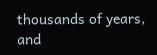thousands of years, and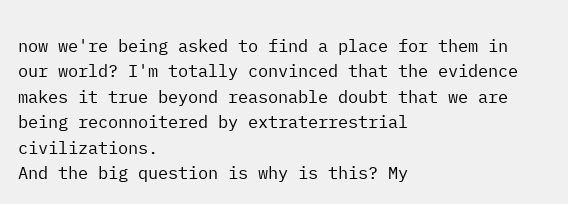now we're being asked to find a place for them in our world? I'm totally convinced that the evidence makes it true beyond reasonable doubt that we are being reconnoitered by extraterrestrial civilizations.
And the big question is why is this? My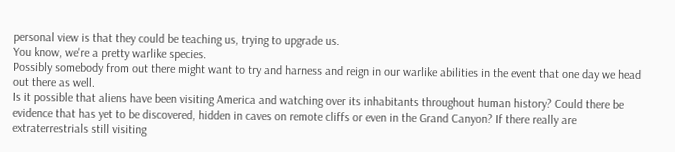personal view is that they could be teaching us, trying to upgrade us.
You know, we're a pretty warlike species.
Possibly somebody from out there might want to try and harness and reign in our warlike abilities in the event that one day we head out there as well.
Is it possible that aliens have been visiting America and watching over its inhabitants throughout human history? Could there be evidence that has yet to be discovered, hidden in caves on remote cliffs or even in the Grand Canyon? If there really are extraterrestrials still visiting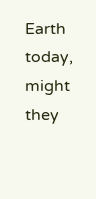Earth today, might they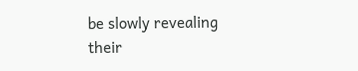be slowly revealing their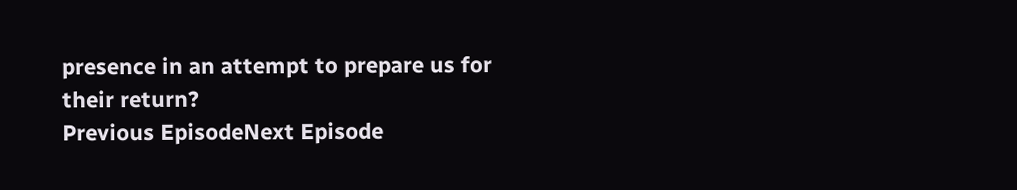presence in an attempt to prepare us for their return?
Previous EpisodeNext Episode